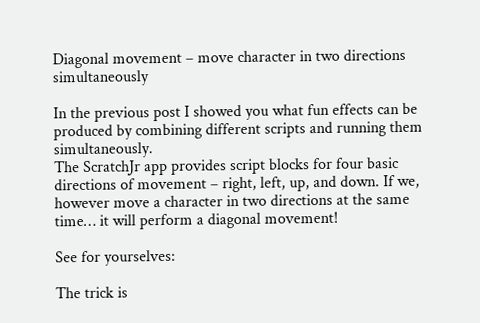Diagonal movement – move character in two directions simultaneously

In the previous post I showed you what fun effects can be produced by combining different scripts and running them simultaneously.
The ScratchJr app provides script blocks for four basic directions of movement – right, left, up, and down. If we, however move a character in two directions at the same time… it will perform a diagonal movement!

See for yourselves:

The trick is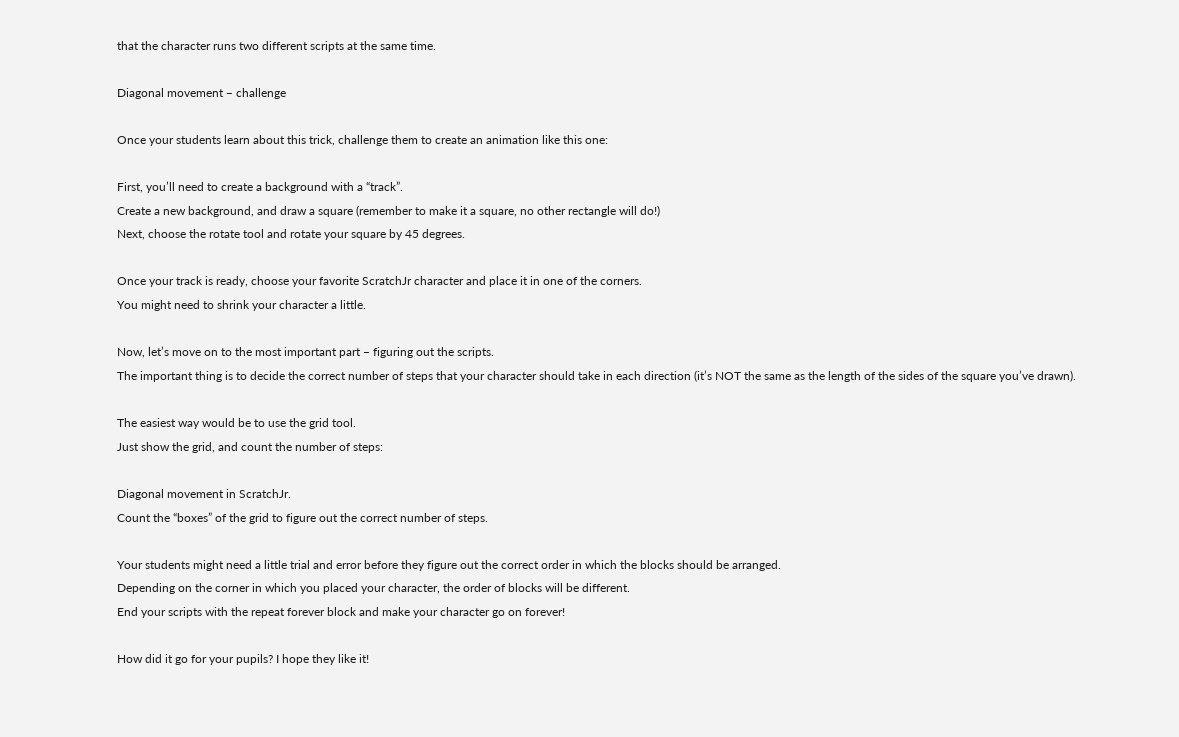that the character runs two different scripts at the same time.

Diagonal movement – challenge

Once your students learn about this trick, challenge them to create an animation like this one:

First, you’ll need to create a background with a “track”.
Create a new background, and draw a square (remember to make it a square, no other rectangle will do!)
Next, choose the rotate tool and rotate your square by 45 degrees.

Once your track is ready, choose your favorite ScratchJr character and place it in one of the corners.
You might need to shrink your character a little.

Now, let’s move on to the most important part – figuring out the scripts.
The important thing is to decide the correct number of steps that your character should take in each direction (it’s NOT the same as the length of the sides of the square you’ve drawn).

The easiest way would be to use the grid tool.
Just show the grid, and count the number of steps:

Diagonal movement in ScratchJr.
Count the “boxes” of the grid to figure out the correct number of steps.

Your students might need a little trial and error before they figure out the correct order in which the blocks should be arranged.
Depending on the corner in which you placed your character, the order of blocks will be different.
End your scripts with the repeat forever block and make your character go on forever!

How did it go for your pupils? I hope they like it!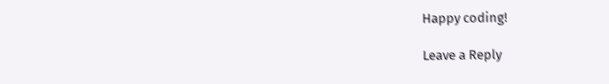Happy coding!

Leave a Reply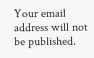Your email address will not be published.